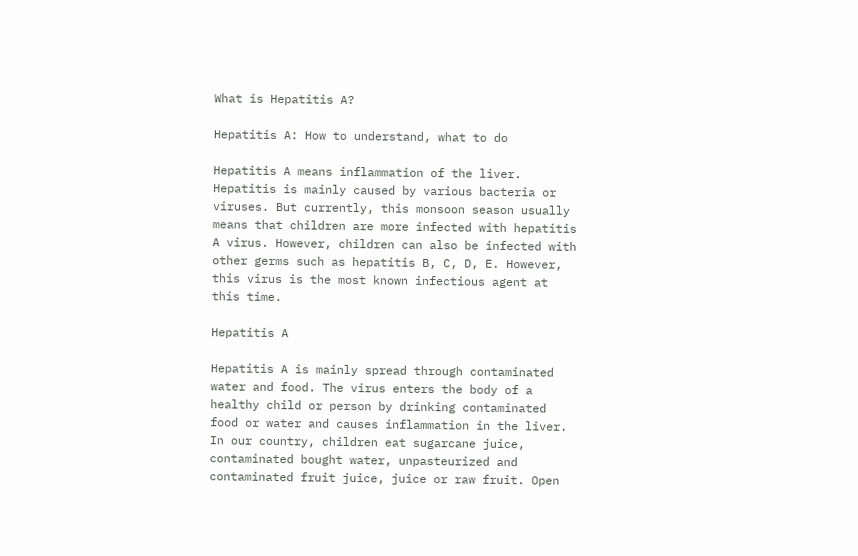What is Hepatitis A?

Hepatitis A: How to understand, what to do

Hepatitis A means inflammation of the liver. Hepatitis is mainly caused by various bacteria or viruses. But currently, this monsoon season usually means that children are more infected with hepatitis A virus. However, children can also be infected with other germs such as hepatitis B, C, D, E. However, this virus is the most known infectious agent at this time.

Hepatitis A

Hepatitis A is mainly spread through contaminated water and food. The virus enters the body of a healthy child or person by drinking contaminated food or water and causes inflammation in the liver. In our country, children eat sugarcane juice, contaminated bought water, unpasteurized and contaminated fruit juice, juice or raw fruit. Open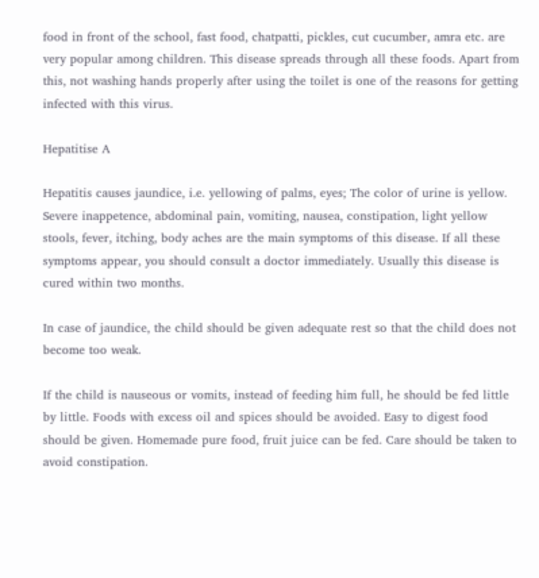food in front of the school, fast food, chatpatti, pickles, cut cucumber, amra etc. are very popular among children. This disease spreads through all these foods. Apart from this, not washing hands properly after using the toilet is one of the reasons for getting infected with this virus.

Hepatitise A

Hepatitis causes jaundice, i.e. yellowing of palms, eyes; The color of urine is yellow. Severe inappetence, abdominal pain, vomiting, nausea, constipation, light yellow stools, fever, itching, body aches are the main symptoms of this disease. If all these symptoms appear, you should consult a doctor immediately. Usually this disease is cured within two months.

In case of jaundice, the child should be given adequate rest so that the child does not become too weak.

If the child is nauseous or vomits, instead of feeding him full, he should be fed little by little. Foods with excess oil and spices should be avoided. Easy to digest food should be given. Homemade pure food, fruit juice can be fed. Care should be taken to avoid constipation.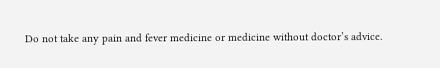Do not take any pain and fever medicine or medicine without doctor’s advice.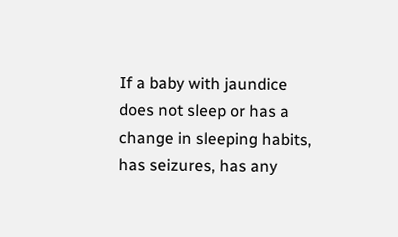If a baby with jaundice does not sleep or has a change in sleeping habits, has seizures, has any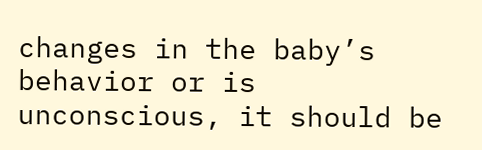changes in the baby’s behavior or is unconscious, it should be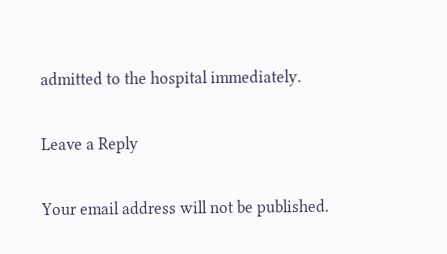admitted to the hospital immediately.

Leave a Reply

Your email address will not be published.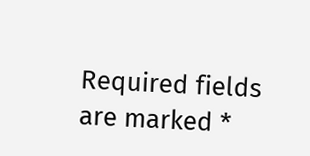Required fields are marked *